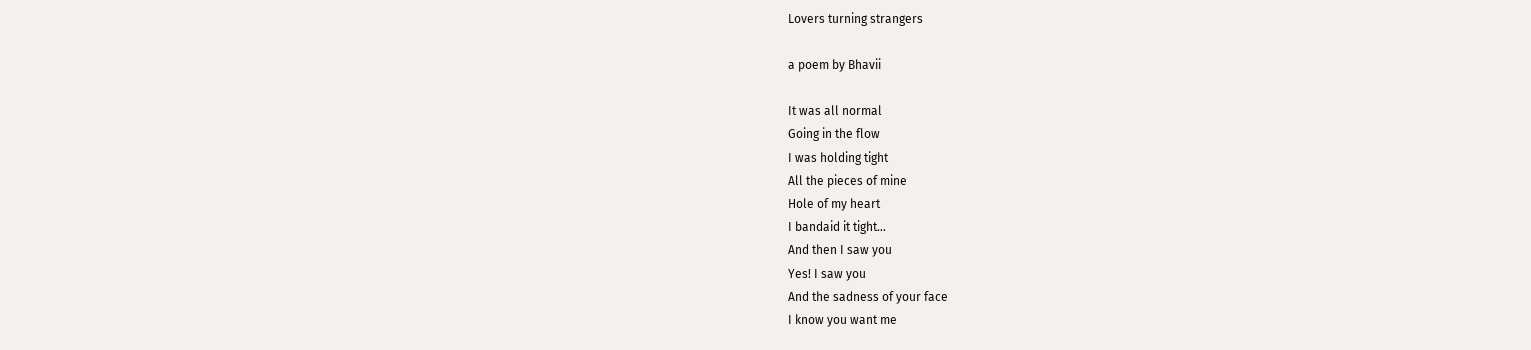Lovers turning strangers

a poem by Bhavii

It was all normal
Going in the flow
I was holding tight
All the pieces of mine
Hole of my heart
I bandaid it tight…
And then I saw you
Yes! I saw you
And the sadness of your face
I know you want me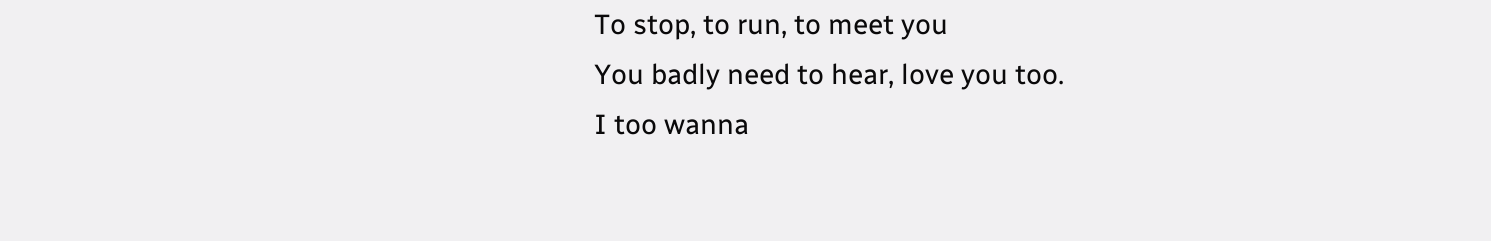To stop, to run, to meet you
You badly need to hear, love you too.
I too wanna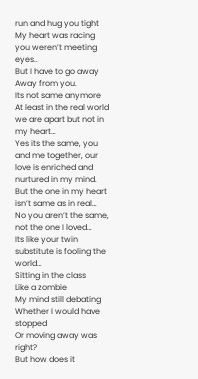run and hug you tight
My heart was racing you weren’t meeting eyes..
But I have to go away
Away from you.
Its not same anymore
At least in the real world we are apart but not in my heart…
Yes its the same, you and me together, our love is enriched and nurtured in my mind.
But the one in my heart isn’t same as in real…
No you aren’t the same, not the one I loved…
Its like your twin substitute is fooling the world…
Sitting in the class
Like a zombie
My mind still debating
Whether I would have stopped
Or moving away was right?
But how does it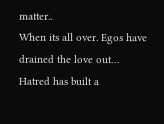matter..
When its all over. Egos have drained the love out…
Hatred has built a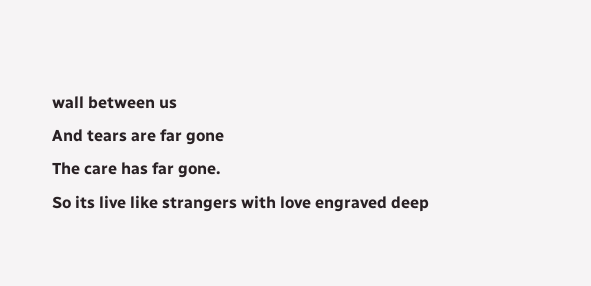wall between us
And tears are far gone
The care has far gone.
So its live like strangers with love engraved deep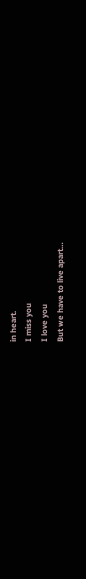in heart.
I miss you
I love you
But we have to live apart…